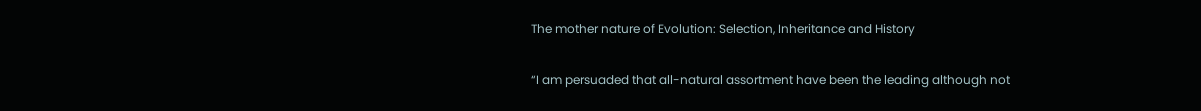The mother nature of Evolution: Selection, Inheritance and History

“I am persuaded that all-natural assortment have been the leading although not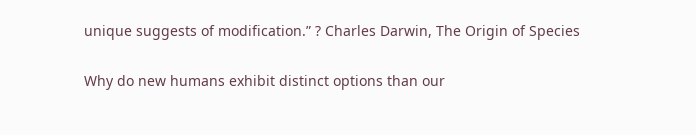unique suggests of modification.” ? Charles Darwin, The Origin of Species

Why do new humans exhibit distinct options than our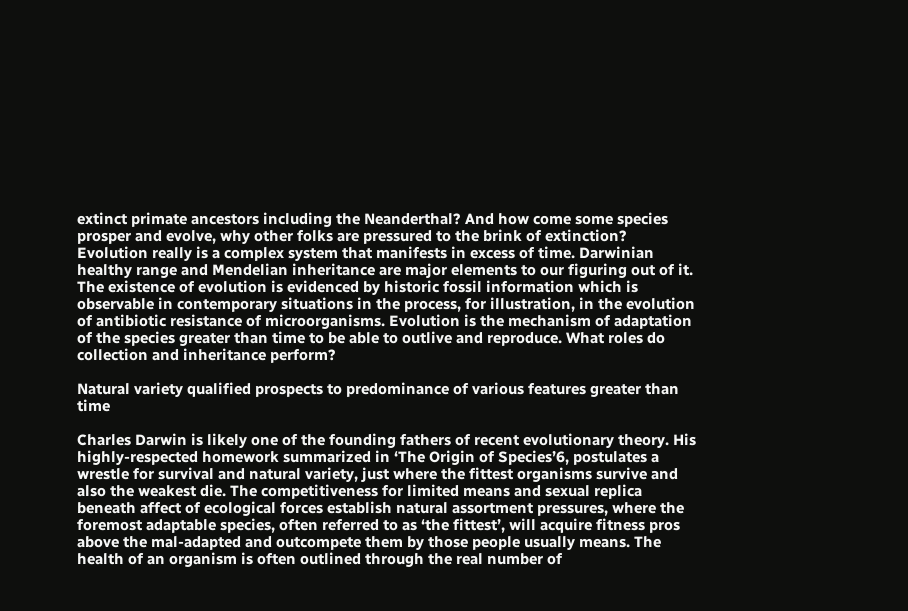extinct primate ancestors including the Neanderthal? And how come some species prosper and evolve, why other folks are pressured to the brink of extinction? Evolution really is a complex system that manifests in excess of time. Darwinian healthy range and Mendelian inheritance are major elements to our figuring out of it. The existence of evolution is evidenced by historic fossil information which is observable in contemporary situations in the process, for illustration, in the evolution of antibiotic resistance of microorganisms. Evolution is the mechanism of adaptation of the species greater than time to be able to outlive and reproduce. What roles do collection and inheritance perform?

Natural variety qualified prospects to predominance of various features greater than time

Charles Darwin is likely one of the founding fathers of recent evolutionary theory. His highly-respected homework summarized in ‘The Origin of Species’6, postulates a wrestle for survival and natural variety, just where the fittest organisms survive and also the weakest die. The competitiveness for limited means and sexual replica beneath affect of ecological forces establish natural assortment pressures, where the foremost adaptable species, often referred to as ‘the fittest’, will acquire fitness pros above the mal-adapted and outcompete them by those people usually means. The health of an organism is often outlined through the real number of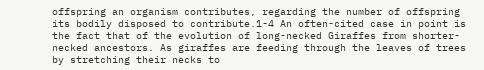offspring an organism contributes, regarding the number of offspring its bodily disposed to contribute.1-4 An often-cited case in point is the fact that of the evolution of long-necked Giraffes from shorter-necked ancestors. As giraffes are feeding through the leaves of trees by stretching their necks to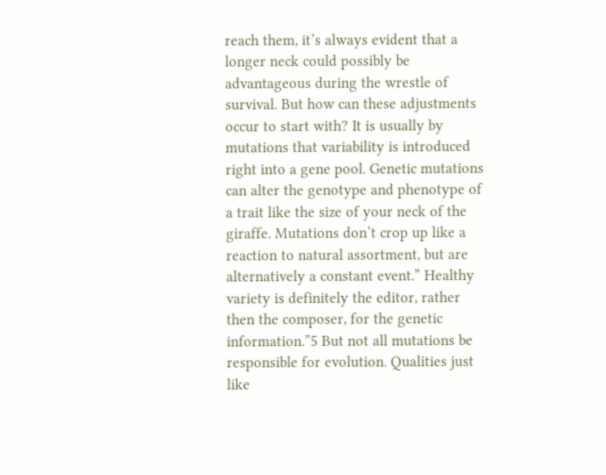reach them, it’s always evident that a longer neck could possibly be advantageous during the wrestle of survival. But how can these adjustments occur to start with? It is usually by mutations that variability is introduced right into a gene pool. Genetic mutations can alter the genotype and phenotype of a trait like the size of your neck of the giraffe. Mutations don’t crop up like a reaction to natural assortment, but are alternatively a constant event.” Healthy variety is definitely the editor, rather then the composer, for the genetic information.”5 But not all mutations be responsible for evolution. Qualities just like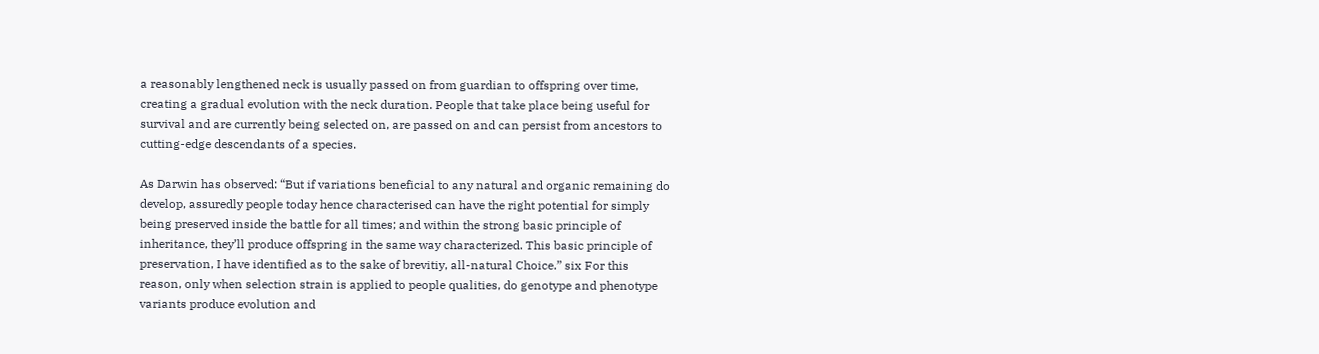a reasonably lengthened neck is usually passed on from guardian to offspring over time, creating a gradual evolution with the neck duration. People that take place being useful for survival and are currently being selected on, are passed on and can persist from ancestors to cutting-edge descendants of a species.

As Darwin has observed: “But if variations beneficial to any natural and organic remaining do develop, assuredly people today hence characterised can have the right potential for simply being preserved inside the battle for all times; and within the strong basic principle of inheritance, they’ll produce offspring in the same way characterized. This basic principle of preservation, I have identified as to the sake of brevitiy, all-natural Choice.” six For this reason, only when selection strain is applied to people qualities, do genotype and phenotype variants produce evolution and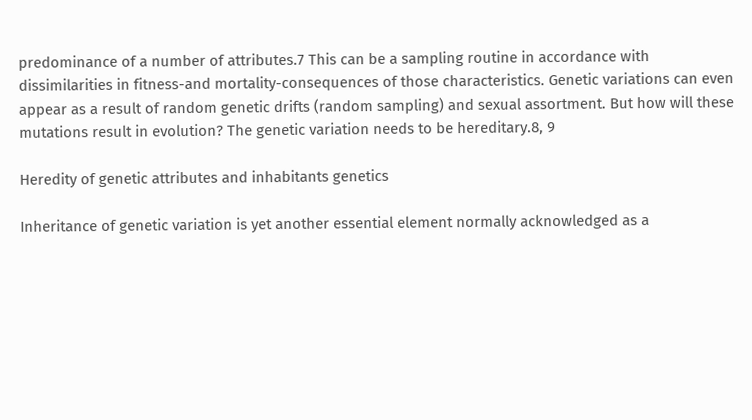predominance of a number of attributes.7 This can be a sampling routine in accordance with dissimilarities in fitness-and mortality-consequences of those characteristics. Genetic variations can even appear as a result of random genetic drifts (random sampling) and sexual assortment. But how will these mutations result in evolution? The genetic variation needs to be hereditary.8, 9

Heredity of genetic attributes and inhabitants genetics

Inheritance of genetic variation is yet another essential element normally acknowledged as a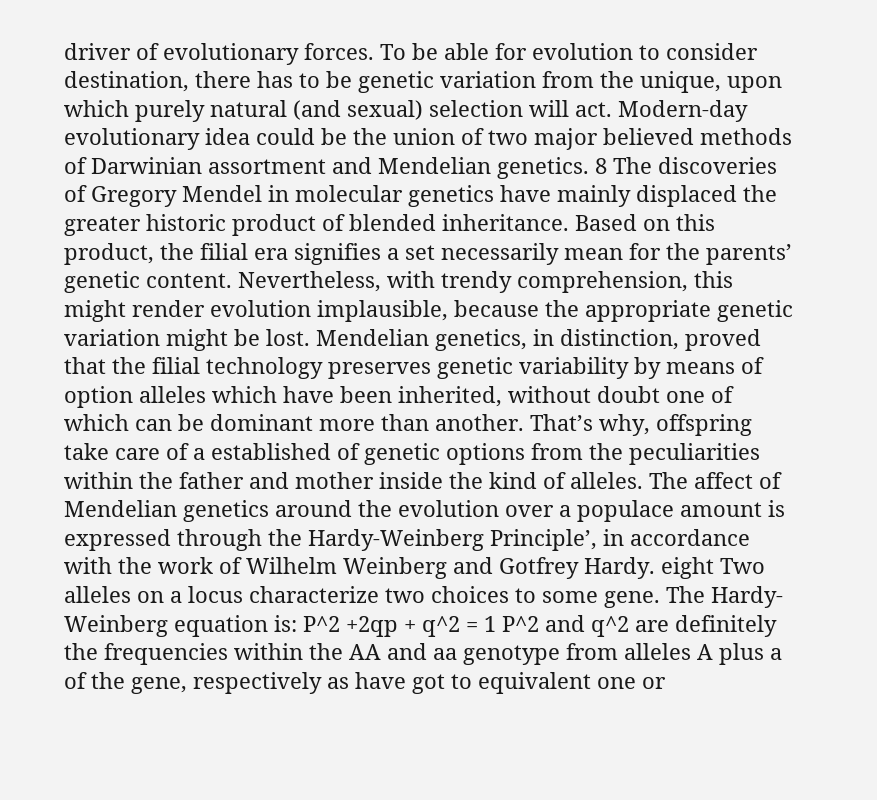driver of evolutionary forces. To be able for evolution to consider destination, there has to be genetic variation from the unique, upon which purely natural (and sexual) selection will act. Modern-day evolutionary idea could be the union of two major believed methods of Darwinian assortment and Mendelian genetics. 8 The discoveries of Gregory Mendel in molecular genetics have mainly displaced the greater historic product of blended inheritance. Based on this product, the filial era signifies a set necessarily mean for the parents’ genetic content. Nevertheless, with trendy comprehension, this might render evolution implausible, because the appropriate genetic variation might be lost. Mendelian genetics, in distinction, proved that the filial technology preserves genetic variability by means of option alleles which have been inherited, without doubt one of which can be dominant more than another. That’s why, offspring take care of a established of genetic options from the peculiarities within the father and mother inside the kind of alleles. The affect of Mendelian genetics around the evolution over a populace amount is expressed through the Hardy-Weinberg Principle’, in accordance with the work of Wilhelm Weinberg and Gotfrey Hardy. eight Two alleles on a locus characterize two choices to some gene. The Hardy-Weinberg equation is: P^2 +2qp + q^2 = 1 P^2 and q^2 are definitely the frequencies within the AA and aa genotype from alleles A plus a of the gene, respectively as have got to equivalent one or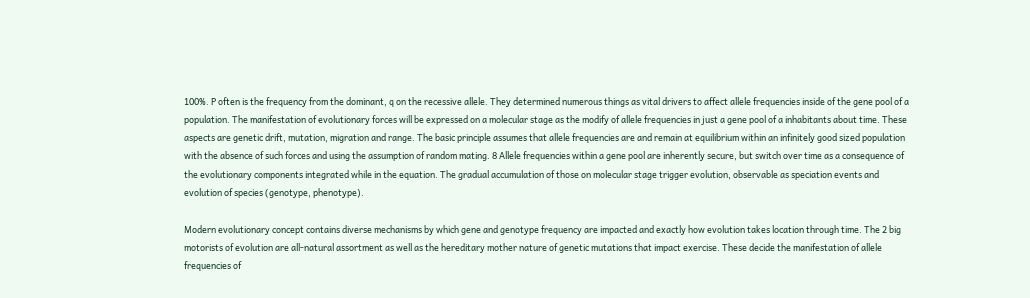100%. P often is the frequency from the dominant, q on the recessive allele. They determined numerous things as vital drivers to affect allele frequencies inside of the gene pool of a population. The manifestation of evolutionary forces will be expressed on a molecular stage as the modify of allele frequencies in just a gene pool of a inhabitants about time. These aspects are genetic drift, mutation, migration and range. The basic principle assumes that allele frequencies are and remain at equilibrium within an infinitely good sized population with the absence of such forces and using the assumption of random mating. 8 Allele frequencies within a gene pool are inherently secure, but switch over time as a consequence of the evolutionary components integrated while in the equation. The gradual accumulation of those on molecular stage trigger evolution, observable as speciation events and evolution of species (genotype, phenotype).

Modern evolutionary concept contains diverse mechanisms by which gene and genotype frequency are impacted and exactly how evolution takes location through time. The 2 big motorists of evolution are all-natural assortment as well as the hereditary mother nature of genetic mutations that impact exercise. These decide the manifestation of allele frequencies of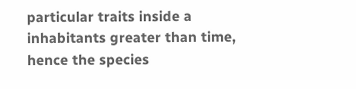particular traits inside a inhabitants greater than time, hence the species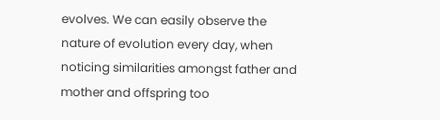evolves. We can easily observe the nature of evolution every day, when noticing similarities amongst father and mother and offspring too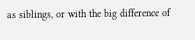as siblings, or with the big difference of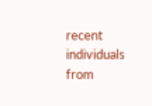recent individuals from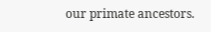our primate ancestors.